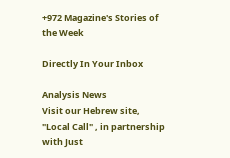+972 Magazine's Stories of the Week

Directly In Your Inbox

Analysis News
Visit our Hebrew site, "Local Call" , in partnership with Just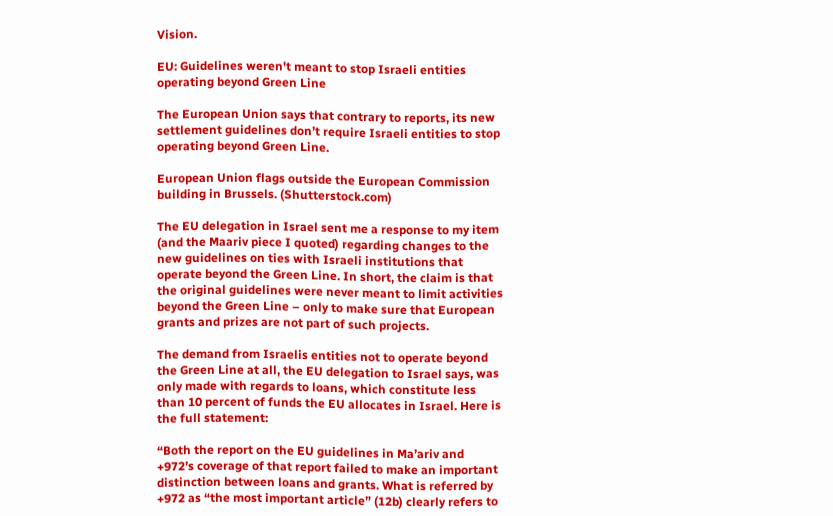Vision.

EU: Guidelines weren't meant to stop Israeli entities operating beyond Green Line

The European Union says that contrary to reports, its new settlement guidelines don’t require Israeli entities to stop operating beyond Green Line.

European Union flags outside the European Commission building in Brussels. (Shutterstock.com)

The EU delegation in Israel sent me a response to my item (and the Maariv piece I quoted) regarding changes to the new guidelines on ties with Israeli institutions that operate beyond the Green Line. In short, the claim is that the original guidelines were never meant to limit activities beyond the Green Line – only to make sure that European grants and prizes are not part of such projects.

The demand from Israelis entities not to operate beyond the Green Line at all, the EU delegation to Israel says, was only made with regards to loans, which constitute less than 10 percent of funds the EU allocates in Israel. Here is the full statement:

“Both the report on the EU guidelines in Ma’ariv and +972’s coverage of that report failed to make an important distinction between loans and grants. What is referred by +972 as “the most important article” (12b) clearly refers to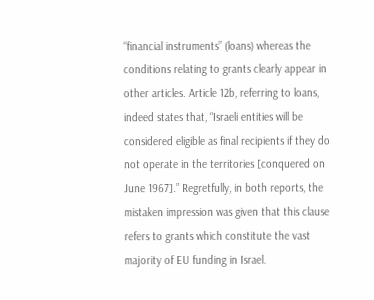“financial instruments” (loans) whereas the conditions relating to grants clearly appear in other articles. Article 12b, referring to loans, indeed states that, “Israeli entities will be considered eligible as final recipients if they do not operate in the territories [conquered on June 1967].” Regretfully, in both reports, the mistaken impression was given that this clause refers to grants which constitute the vast majority of EU funding in Israel.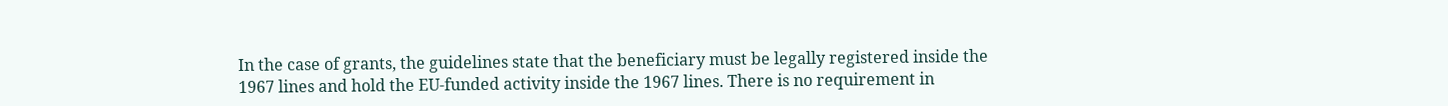In the case of grants, the guidelines state that the beneficiary must be legally registered inside the 1967 lines and hold the EU-funded activity inside the 1967 lines. There is no requirement in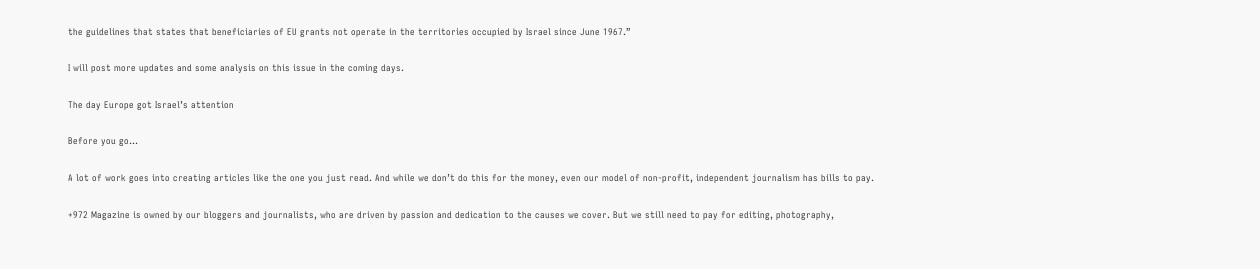the guidelines that states that beneficiaries of EU grants not operate in the territories occupied by Israel since June 1967.”

I will post more updates and some analysis on this issue in the coming days.

The day Europe got Israel’s attention

Before you go...

A lot of work goes into creating articles like the one you just read. And while we don’t do this for the money, even our model of non-profit, independent journalism has bills to pay.

+972 Magazine is owned by our bloggers and journalists, who are driven by passion and dedication to the causes we cover. But we still need to pay for editing, photography,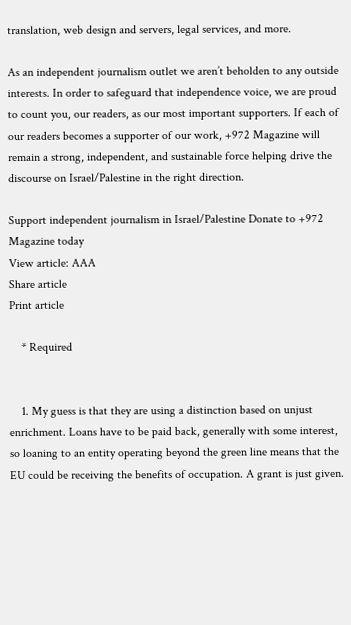translation, web design and servers, legal services, and more.

As an independent journalism outlet we aren’t beholden to any outside interests. In order to safeguard that independence voice, we are proud to count you, our readers, as our most important supporters. If each of our readers becomes a supporter of our work, +972 Magazine will remain a strong, independent, and sustainable force helping drive the discourse on Israel/Palestine in the right direction.

Support independent journalism in Israel/Palestine Donate to +972 Magazine today
View article: AAA
Share article
Print article

    * Required


    1. My guess is that they are using a distinction based on unjust enrichment. Loans have to be paid back, generally with some interest, so loaning to an entity operating beyond the green line means that the EU could be receiving the benefits of occupation. A grant is just given.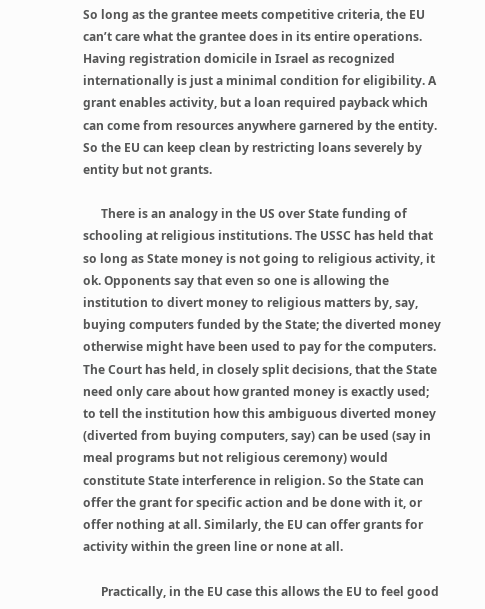So long as the grantee meets competitive criteria, the EU can’t care what the grantee does in its entire operations. Having registration domicile in Israel as recognized internationally is just a minimal condition for eligibility. A grant enables activity, but a loan required payback which can come from resources anywhere garnered by the entity. So the EU can keep clean by restricting loans severely by entity but not grants.

      There is an analogy in the US over State funding of schooling at religious institutions. The USSC has held that so long as State money is not going to religious activity, it ok. Opponents say that even so one is allowing the institution to divert money to religious matters by, say, buying computers funded by the State; the diverted money otherwise might have been used to pay for the computers. The Court has held, in closely split decisions, that the State need only care about how granted money is exactly used; to tell the institution how this ambiguous diverted money (diverted from buying computers, say) can be used (say in meal programs but not religious ceremony) would constitute State interference in religion. So the State can offer the grant for specific action and be done with it, or offer nothing at all. Similarly, the EU can offer grants for activity within the green line or none at all.

      Practically, in the EU case this allows the EU to feel good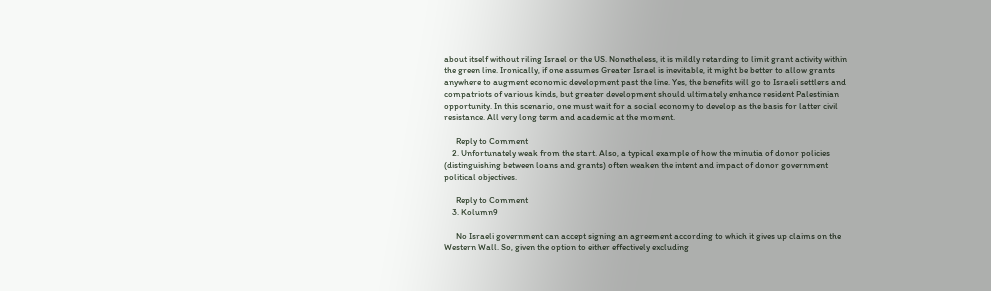about itself without riling Israel or the US. Nonetheless, it is mildly retarding to limit grant activity within the green line. Ironically, if one assumes Greater Israel is inevitable, it might be better to allow grants anywhere to augment economic development past the line. Yes, the benefits will go to Israeli settlers and compatriots of various kinds, but greater development should ultimately enhance resident Palestinian opportunity. In this scenario, one must wait for a social economy to develop as the basis for latter civil resistance. All very long term and academic at the moment.

      Reply to Comment
    2. Unfortunately weak from the start. Also, a typical example of how the minutia of donor policies (distinguishing between loans and grants) often weaken the intent and impact of donor government political objectives.

      Reply to Comment
    3. Kolumn9

      No Israeli government can accept signing an agreement according to which it gives up claims on the Western Wall. So, given the option to either effectively excluding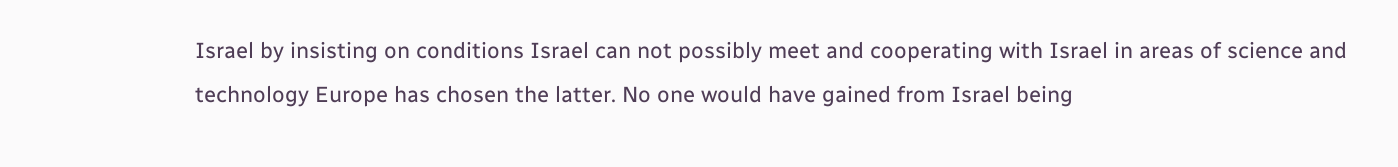Israel by insisting on conditions Israel can not possibly meet and cooperating with Israel in areas of science and technology Europe has chosen the latter. No one would have gained from Israel being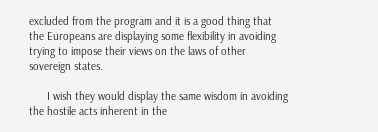excluded from the program and it is a good thing that the Europeans are displaying some flexibility in avoiding trying to impose their views on the laws of other sovereign states.

      I wish they would display the same wisdom in avoiding the hostile acts inherent in the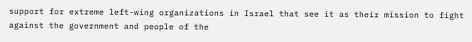support for extreme left-wing organizations in Israel that see it as their mission to fight against the government and people of the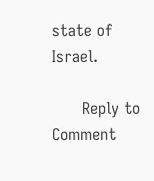state of Israel.

      Reply to Comment